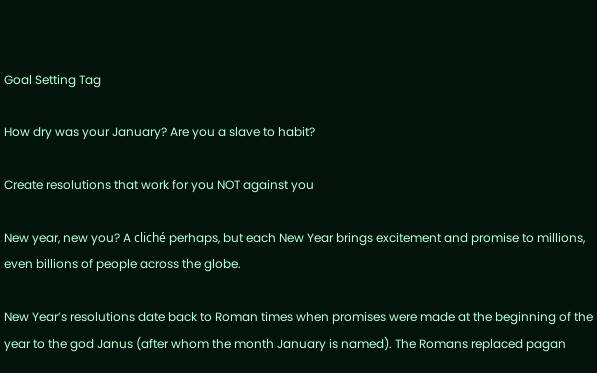Goal Setting Tag

How dry was your January? Are you a slave to habit?

Create resolutions that work for you NOT against you

New year, new you? A cliché perhaps, but each New Year brings excitement and promise to millions, even billions of people across the globe.

New Year’s resolutions date back to Roman times when promises were made at the beginning of the year to the god Janus (after whom the month January is named). The Romans replaced pagan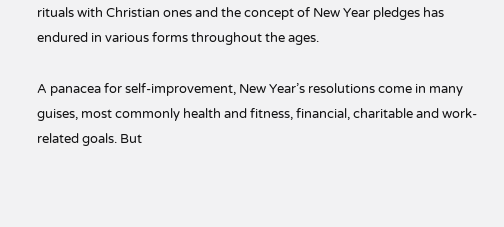rituals with Christian ones and the concept of New Year pledges has endured in various forms throughout the ages.

A panacea for self-improvement, New Year’s resolutions come in many guises, most commonly health and fitness, financial, charitable and work-related goals. But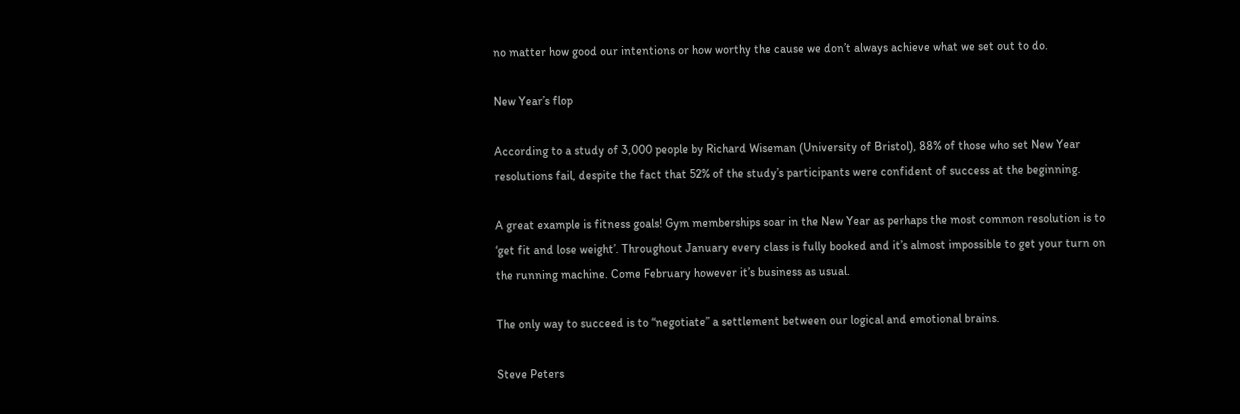no matter how good our intentions or how worthy the cause we don’t always achieve what we set out to do.

New Year’s flop

According to a study of 3,000 people by Richard Wiseman (University of Bristol), 88% of those who set New Year resolutions fail, despite the fact that 52% of the study’s participants were confident of success at the beginning.

A great example is fitness goals! Gym memberships soar in the New Year as perhaps the most common resolution is to ‘get fit and lose weight’. Throughout January every class is fully booked and it’s almost impossible to get your turn on the running machine. Come February however it’s business as usual.

The only way to succeed is to “negotiate” a settlement between our logical and emotional brains.

Steve Peters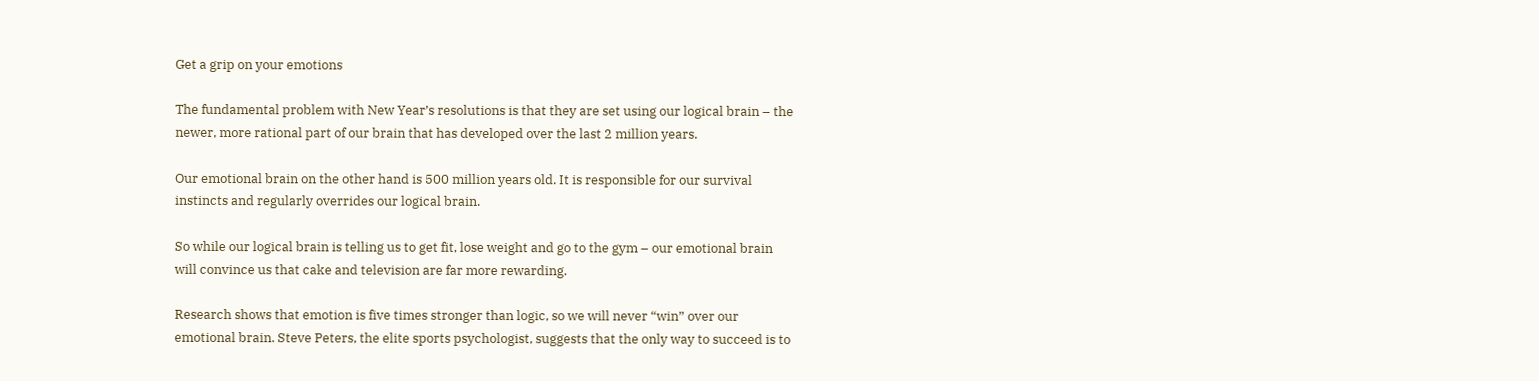Get a grip on your emotions

The fundamental problem with New Year’s resolutions is that they are set using our logical brain – the newer, more rational part of our brain that has developed over the last 2 million years.

Our emotional brain on the other hand is 500 million years old. It is responsible for our survival instincts and regularly overrides our logical brain.

So while our logical brain is telling us to get fit, lose weight and go to the gym – our emotional brain will convince us that cake and television are far more rewarding.

Research shows that emotion is five times stronger than logic, so we will never “win” over our emotional brain. Steve Peters, the elite sports psychologist, suggests that the only way to succeed is to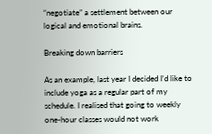“negotiate” a settlement between our logical and emotional brains.

Breaking down barriers

As an example, last year I decided I’d like to include yoga as a regular part of my schedule. I realised that going to weekly one-hour classes would not work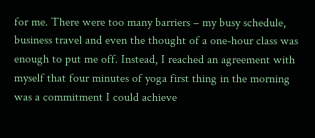for me. There were too many barriers – my busy schedule, business travel and even the thought of a one-hour class was enough to put me off. Instead, I reached an agreement with myself that four minutes of yoga first thing in the morning was a commitment I could achieve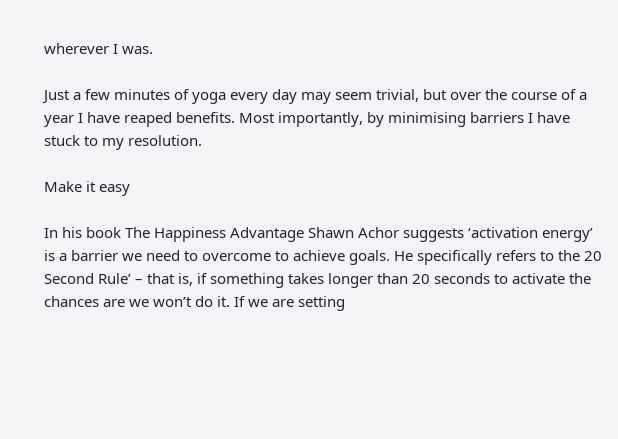wherever I was.

Just a few minutes of yoga every day may seem trivial, but over the course of a year I have reaped benefits. Most importantly, by minimising barriers I have stuck to my resolution.

Make it easy

In his book The Happiness Advantage Shawn Achor suggests ‘activation energy’ is a barrier we need to overcome to achieve goals. He specifically refers to the 20 Second Rule’ – that is, if something takes longer than 20 seconds to activate the chances are we won’t do it. If we are setting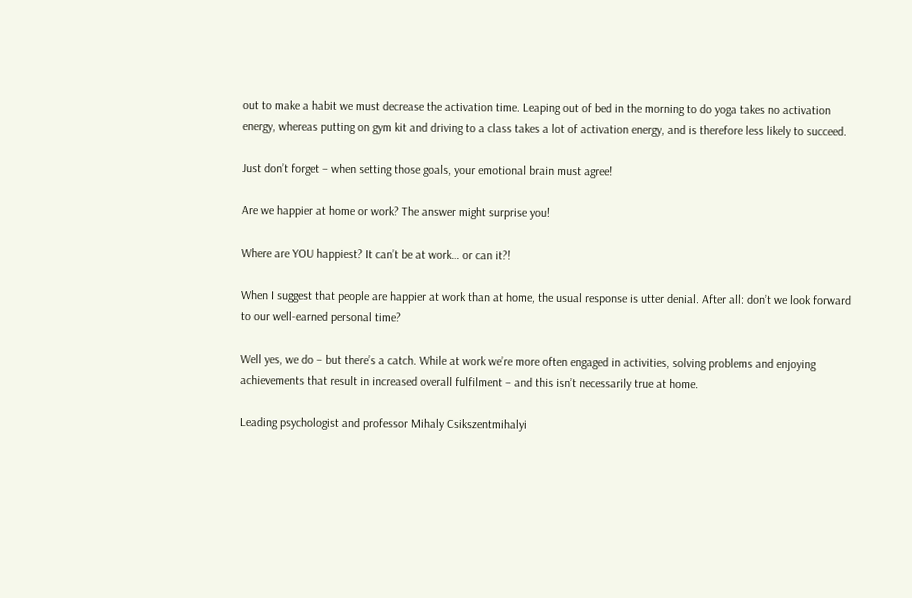out to make a habit we must decrease the activation time. Leaping out of bed in the morning to do yoga takes no activation energy, whereas putting on gym kit and driving to a class takes a lot of activation energy, and is therefore less likely to succeed.

Just don’t forget – when setting those goals, your emotional brain must agree!

Are we happier at home or work? The answer might surprise you!

Where are YOU happiest? It can’t be at work… or can it?!

When I suggest that people are happier at work than at home, the usual response is utter denial. After all: don’t we look forward to our well-earned personal time?

Well yes, we do – but there’s a catch. While at work we’re more often engaged in activities, solving problems and enjoying achievements that result in increased overall fulfilment – and this isn’t necessarily true at home.

Leading psychologist and professor Mihaly Csikszentmihalyi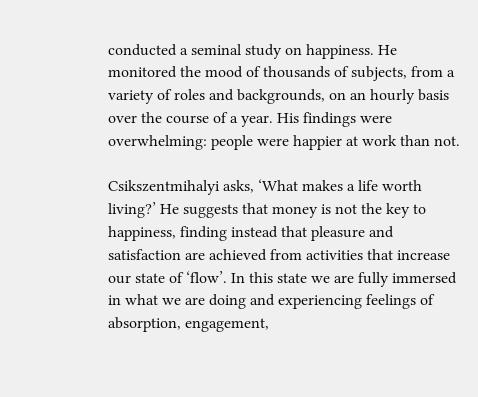conducted a seminal study on happiness. He monitored the mood of thousands of subjects, from a variety of roles and backgrounds, on an hourly basis over the course of a year. His findings were overwhelming: people were happier at work than not.

Csikszentmihalyi asks, ‘What makes a life worth living?’ He suggests that money is not the key to happiness, finding instead that pleasure and satisfaction are achieved from activities that increase our state of ‘flow’. In this state we are fully immersed in what we are doing and experiencing feelings of absorption, engagement,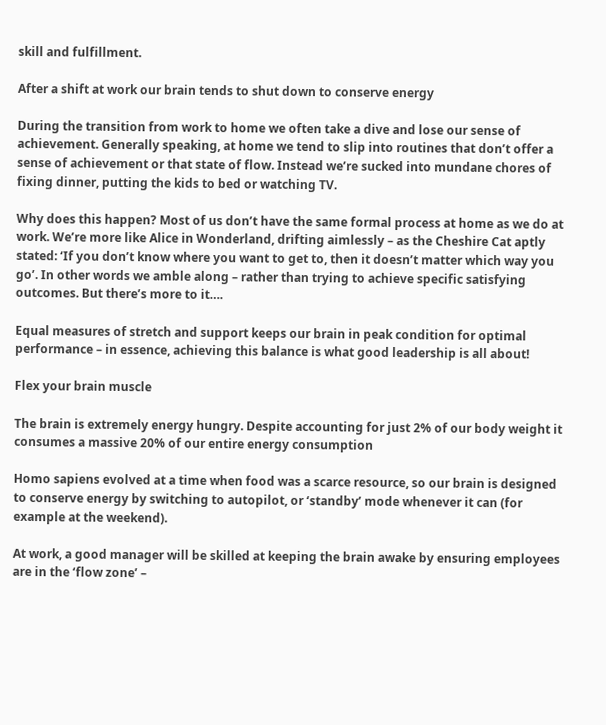skill and fulfillment.

After a shift at work our brain tends to shut down to conserve energy

During the transition from work to home we often take a dive and lose our sense of achievement. Generally speaking, at home we tend to slip into routines that don’t offer a sense of achievement or that state of flow. Instead we’re sucked into mundane chores of fixing dinner, putting the kids to bed or watching TV.

Why does this happen? Most of us don’t have the same formal process at home as we do at work. We’re more like Alice in Wonderland, drifting aimlessly – as the Cheshire Cat aptly stated: ‘If you don’t know where you want to get to, then it doesn’t matter which way you go’. In other words we amble along – rather than trying to achieve specific satisfying outcomes. But there’s more to it….

Equal measures of stretch and support keeps our brain in peak condition for optimal performance – in essence, achieving this balance is what good leadership is all about!

Flex your brain muscle

The brain is extremely energy hungry. Despite accounting for just 2% of our body weight it consumes a massive 20% of our entire energy consumption

Homo sapiens evolved at a time when food was a scarce resource, so our brain is designed to conserve energy by switching to autopilot, or ‘standby’ mode whenever it can (for example at the weekend).

At work, a good manager will be skilled at keeping the brain awake by ensuring employees are in the ‘flow zone’ –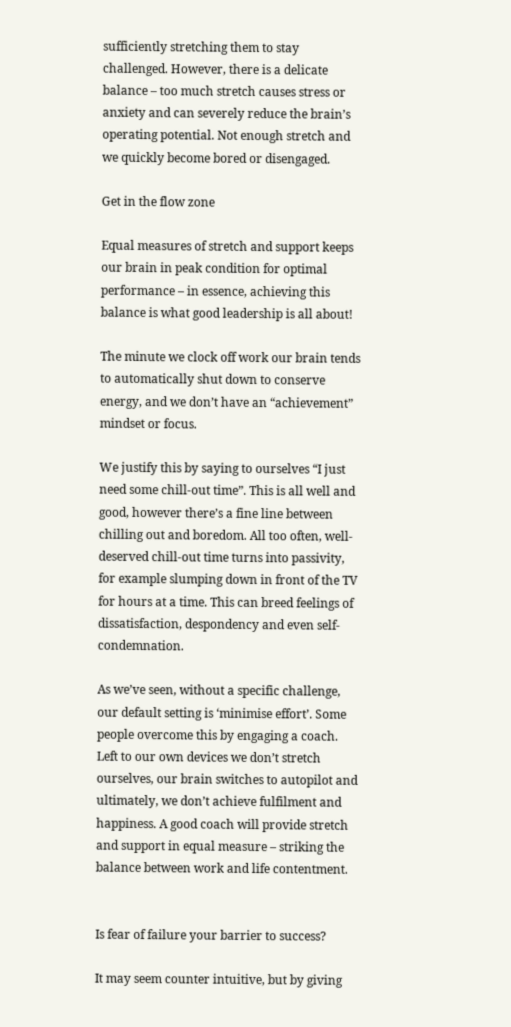sufficiently stretching them to stay challenged. However, there is a delicate balance – too much stretch causes stress or anxiety and can severely reduce the brain’s operating potential. Not enough stretch and we quickly become bored or disengaged.

Get in the flow zone

Equal measures of stretch and support keeps our brain in peak condition for optimal performance – in essence, achieving this balance is what good leadership is all about!

The minute we clock off work our brain tends to automatically shut down to conserve energy, and we don’t have an “achievement” mindset or focus.

We justify this by saying to ourselves “I just need some chill-out time”. This is all well and good, however there’s a fine line between chilling out and boredom. All too often, well-deserved chill-out time turns into passivity, for example slumping down in front of the TV for hours at a time. This can breed feelings of dissatisfaction, despondency and even self-condemnation.

As we’ve seen, without a specific challenge, our default setting is ‘minimise effort’. Some people overcome this by engaging a coach. Left to our own devices we don’t stretch ourselves, our brain switches to autopilot and ultimately, we don’t achieve fulfilment and happiness. A good coach will provide stretch and support in equal measure – striking the balance between work and life contentment.


Is fear of failure your barrier to success?

It may seem counter intuitive, but by giving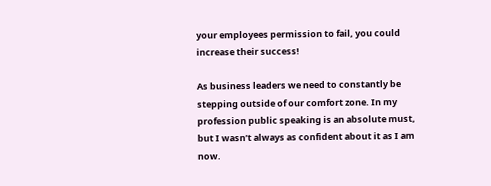your employees permission to fail, you could increase their success!

As business leaders we need to constantly be stepping outside of our comfort zone. In my profession public speaking is an absolute must, but I wasn’t always as confident about it as I am now.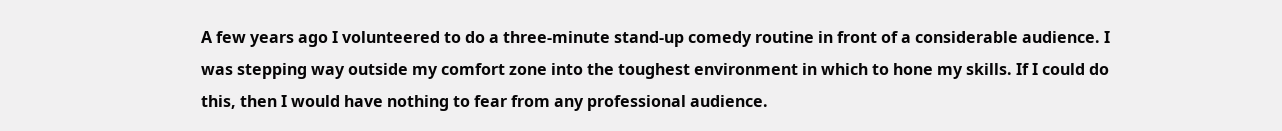A few years ago I volunteered to do a three-minute stand-up comedy routine in front of a considerable audience. I was stepping way outside my comfort zone into the toughest environment in which to hone my skills. If I could do this, then I would have nothing to fear from any professional audience.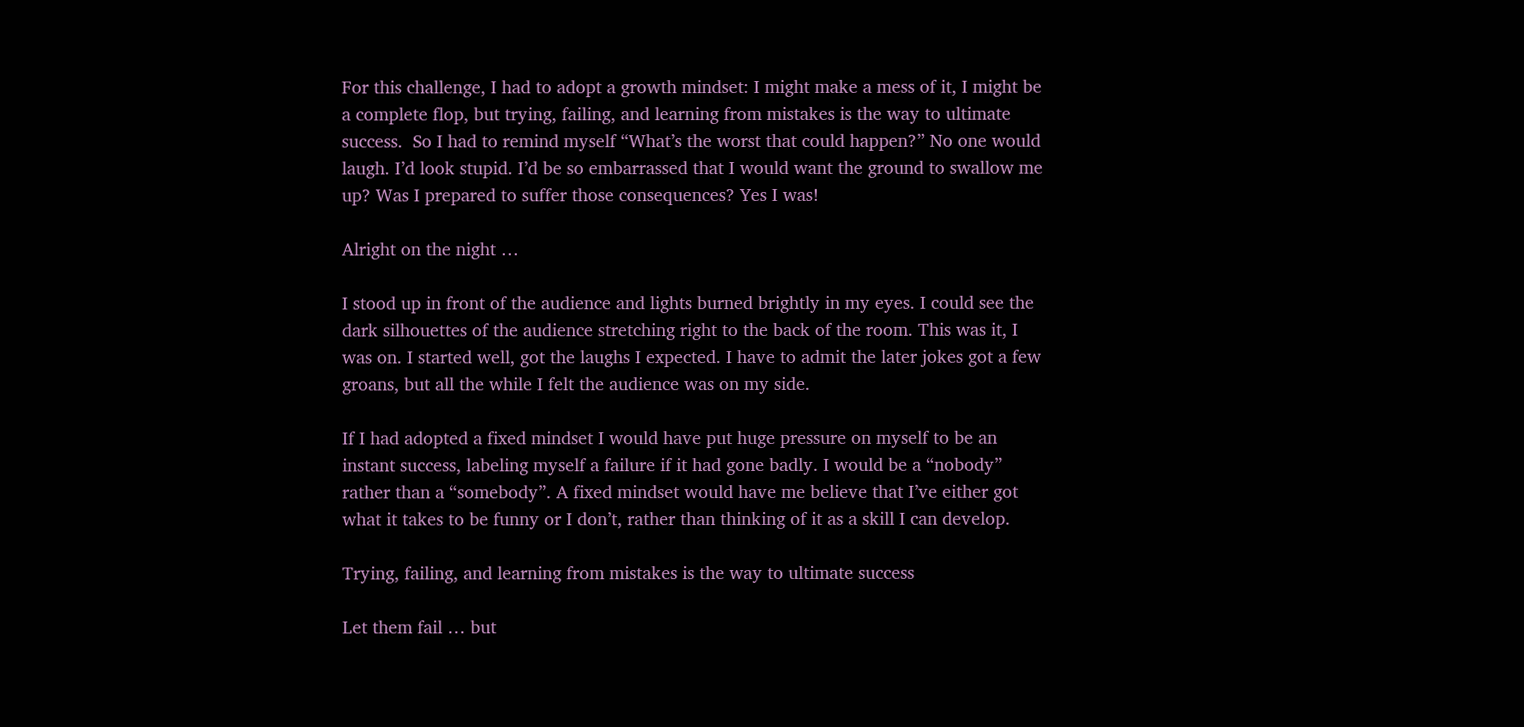For this challenge, I had to adopt a growth mindset: I might make a mess of it, I might be a complete flop, but trying, failing, and learning from mistakes is the way to ultimate success.  So I had to remind myself “What’s the worst that could happen?” No one would laugh. I’d look stupid. I’d be so embarrassed that I would want the ground to swallow me up? Was I prepared to suffer those consequences? Yes I was!

Alright on the night …

I stood up in front of the audience and lights burned brightly in my eyes. I could see the dark silhouettes of the audience stretching right to the back of the room. This was it, I was on. I started well, got the laughs I expected. I have to admit the later jokes got a few groans, but all the while I felt the audience was on my side.

If I had adopted a fixed mindset I would have put huge pressure on myself to be an instant success, labeling myself a failure if it had gone badly. I would be a “nobody” rather than a “somebody”. A fixed mindset would have me believe that I’ve either got what it takes to be funny or I don’t, rather than thinking of it as a skill I can develop.

Trying, failing, and learning from mistakes is the way to ultimate success

Let them fail … but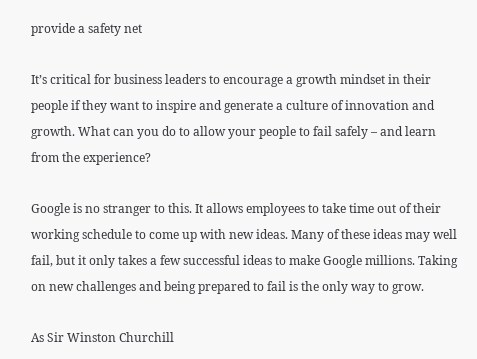provide a safety net

It’s critical for business leaders to encourage a growth mindset in their people if they want to inspire and generate a culture of innovation and growth. What can you do to allow your people to fail safely – and learn from the experience?

Google is no stranger to this. It allows employees to take time out of their working schedule to come up with new ideas. Many of these ideas may well fail, but it only takes a few successful ideas to make Google millions. Taking on new challenges and being prepared to fail is the only way to grow.

As Sir Winston Churchill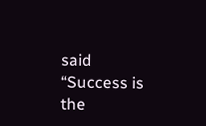said “Success is the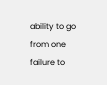ability to go from one failure to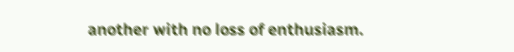another with no loss of enthusiasm.